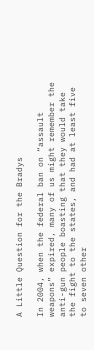A Little Question for the Bradys

In 2004, when the federal ban on “assault weapons” expired, many of us might remember the anti-gun people boasting that they would take the fight to the states, and had at least five to seven other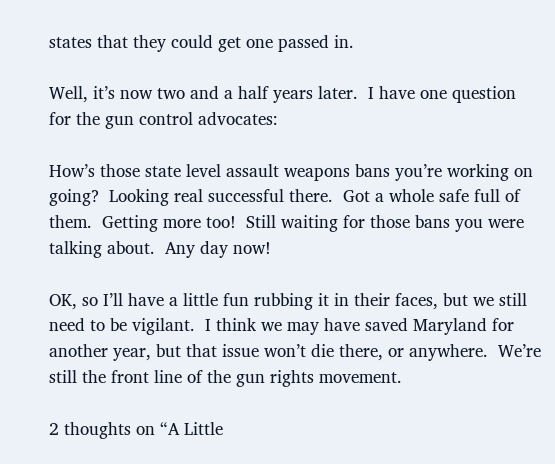states that they could get one passed in.

Well, it’s now two and a half years later.  I have one question for the gun control advocates:

How’s those state level assault weapons bans you’re working on going?  Looking real successful there.  Got a whole safe full of them.  Getting more too!  Still waiting for those bans you were talking about.  Any day now!

OK, so I’ll have a little fun rubbing it in their faces, but we still need to be vigilant.  I think we may have saved Maryland for another year, but that issue won’t die there, or anywhere.  We’re still the front line of the gun rights movement.

2 thoughts on “A Little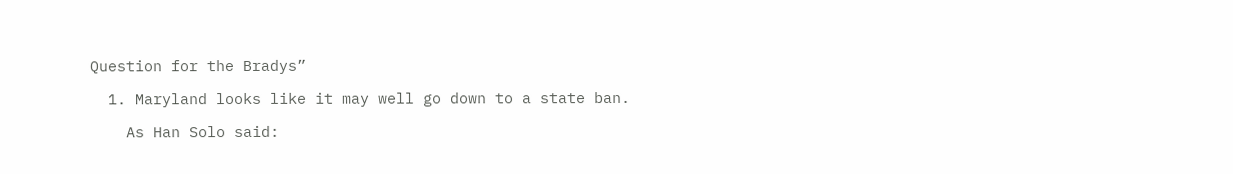Question for the Bradys”

  1. Maryland looks like it may well go down to a state ban.

    As Han Solo said: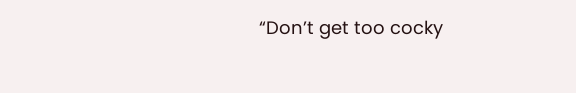“Don’t get too cocky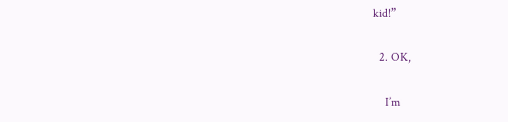kid!”

  2. OK,

    I’m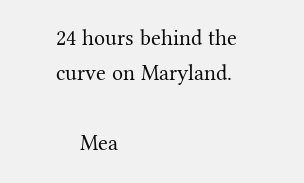24 hours behind the curve on Maryland.

    Mea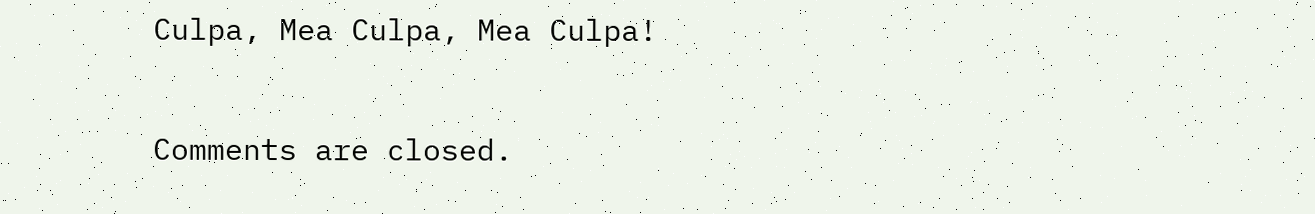Culpa, Mea Culpa, Mea Culpa!

Comments are closed.